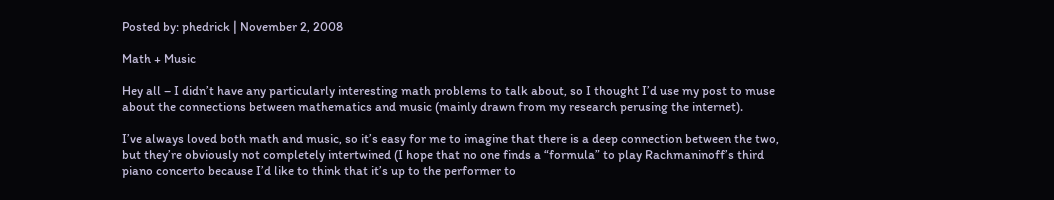Posted by: phedrick | November 2, 2008

Math + Music

Hey all – I didn’t have any particularly interesting math problems to talk about, so I thought I’d use my post to muse about the connections between mathematics and music (mainly drawn from my research perusing the internet).

I’ve always loved both math and music, so it’s easy for me to imagine that there is a deep connection between the two, but they’re obviously not completely intertwined (I hope that no one finds a “formula” to play Rachmaninoff’s third piano concerto because I’d like to think that it’s up to the performer to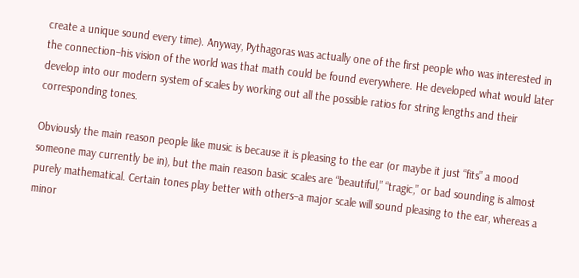create a unique sound every time). Anyway, Pythagoras was actually one of the first people who was interested in the connection–his vision of the world was that math could be found everywhere. He developed what would later develop into our modern system of scales by working out all the possible ratios for string lengths and their corresponding tones.

Obviously the main reason people like music is because it is pleasing to the ear (or maybe it just “fits” a mood someone may currently be in), but the main reason basic scales are “beautiful,” “tragic,” or bad sounding is almost purely mathematical. Certain tones play better with others–a major scale will sound pleasing to the ear, whereas a minor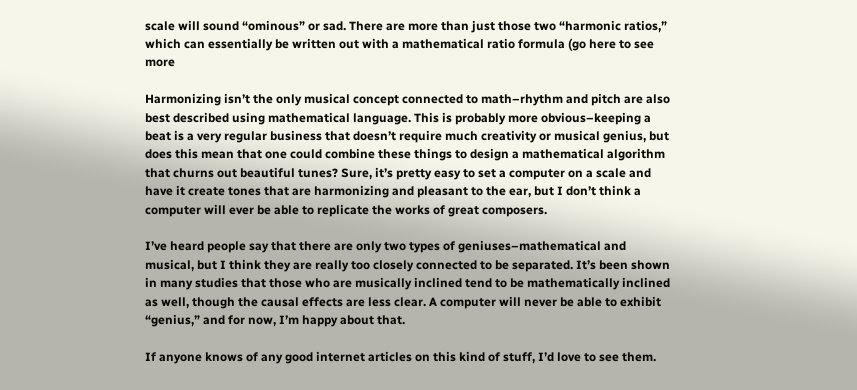scale will sound “ominous” or sad. There are more than just those two “harmonic ratios,” which can essentially be written out with a mathematical ratio formula (go here to see more

Harmonizing isn’t the only musical concept connected to math–rhythm and pitch are also best described using mathematical language. This is probably more obvious–keeping a beat is a very regular business that doesn’t require much creativity or musical genius, but does this mean that one could combine these things to design a mathematical algorithm that churns out beautiful tunes? Sure, it’s pretty easy to set a computer on a scale and have it create tones that are harmonizing and pleasant to the ear, but I don’t think a computer will ever be able to replicate the works of great composers.

I’ve heard people say that there are only two types of geniuses–mathematical and musical, but I think they are really too closely connected to be separated. It’s been shown in many studies that those who are musically inclined tend to be mathematically inclined as well, though the causal effects are less clear. A computer will never be able to exhibit “genius,” and for now, I’m happy about that.

If anyone knows of any good internet articles on this kind of stuff, I’d love to see them.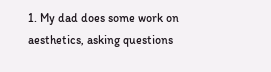1. My dad does some work on aesthetics, asking questions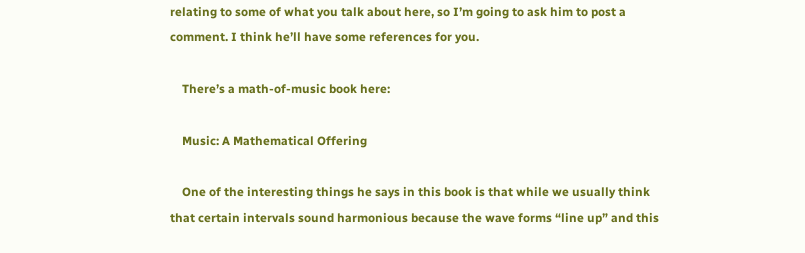relating to some of what you talk about here, so I’m going to ask him to post a comment. I think he’ll have some references for you.

    There’s a math-of-music book here:

    Music: A Mathematical Offering

    One of the interesting things he says in this book is that while we usually think that certain intervals sound harmonious because the wave forms “line up” and this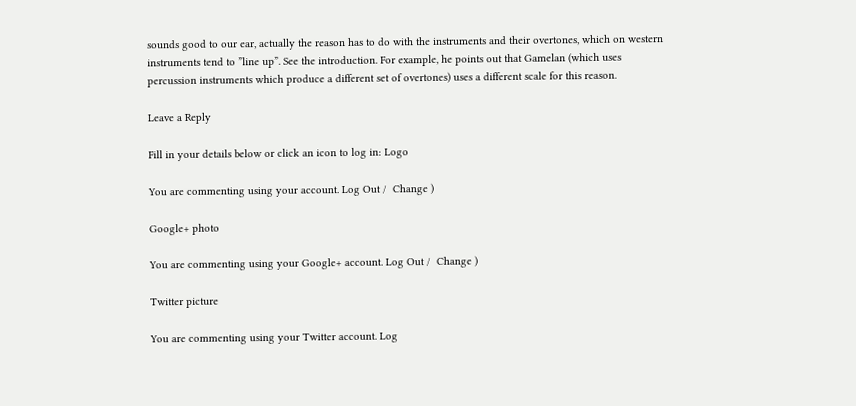sounds good to our ear, actually the reason has to do with the instruments and their overtones, which on western instruments tend to ”line up”. See the introduction. For example, he points out that Gamelan (which uses percussion instruments which produce a different set of overtones) uses a different scale for this reason.

Leave a Reply

Fill in your details below or click an icon to log in: Logo

You are commenting using your account. Log Out /  Change )

Google+ photo

You are commenting using your Google+ account. Log Out /  Change )

Twitter picture

You are commenting using your Twitter account. Log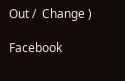Out /  Change )

Facebook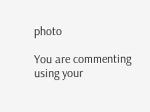photo

You are commenting using your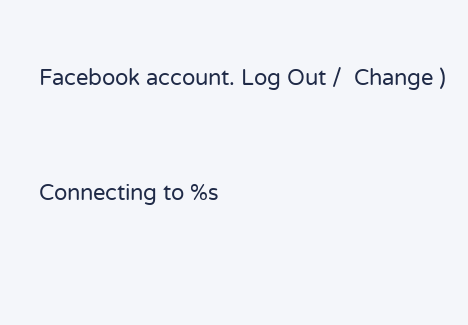Facebook account. Log Out /  Change )


Connecting to %s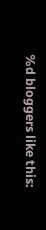%d bloggers like this: